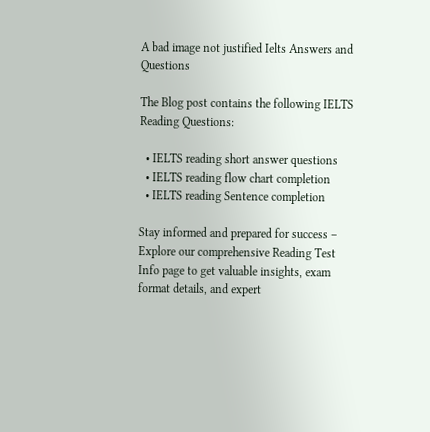A bad image not justified Ielts Answers and Questions

The Blog post contains the following IELTS Reading Questions:

  • IELTS reading short answer questions
  • IELTS reading flow chart completion
  • IELTS reading Sentence completion

Stay informed and prepared for success – Explore our comprehensive Reading Test Info page to get valuable insights, exam format details, and expert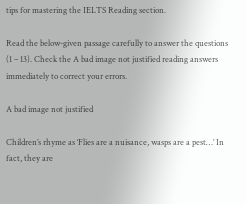tips for mastering the IELTS Reading section.

Read the below-given passage carefully to answer the questions (1 – 13). Check the A bad image not justified reading answers immediately to correct your errors.

A bad image not justified

Children’s rhyme as ‘Flies are a nuisance, wasps are a pest…’ In fact, they are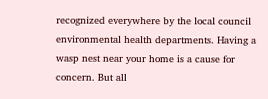recognized everywhere by the local council environmental health departments. Having a wasp nest near your home is a cause for concern. But all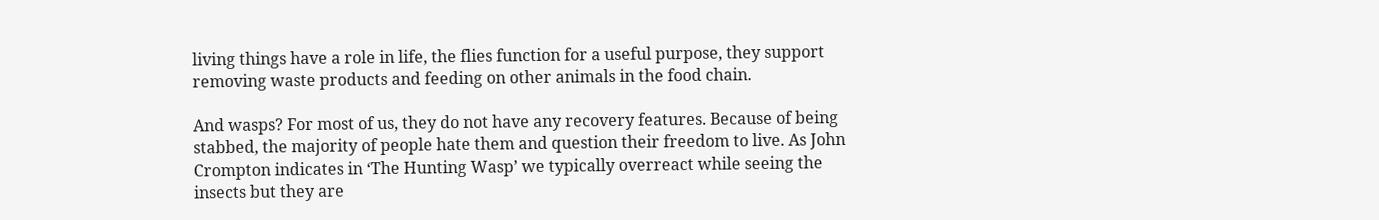living things have a role in life, the flies function for a useful purpose, they support removing waste products and feeding on other animals in the food chain.

And wasps? For most of us, they do not have any recovery features. Because of being stabbed, the majority of people hate them and question their freedom to live. As John Crompton indicates in ‘The Hunting Wasp’ we typically overreact while seeing the insects but they are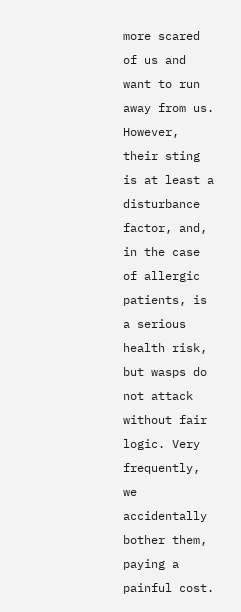more scared of us and want to run away from us. However, their sting is at least a disturbance factor, and, in the case of allergic patients, is a serious health risk, but wasps do not attack without fair logic. Very frequently, we accidentally bother them, paying a painful cost.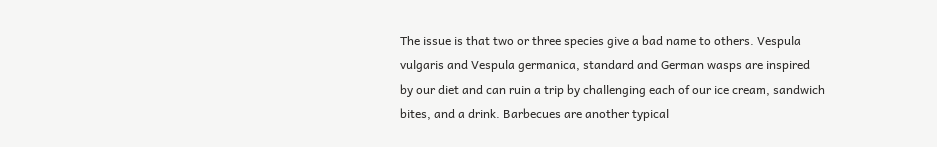The issue is that two or three species give a bad name to others. Vespula vulgaris and Vespula germanica, standard and German wasps are inspired by our diet and can ruin a trip by challenging each of our ice cream, sandwich bites, and a drink. Barbecues are another typical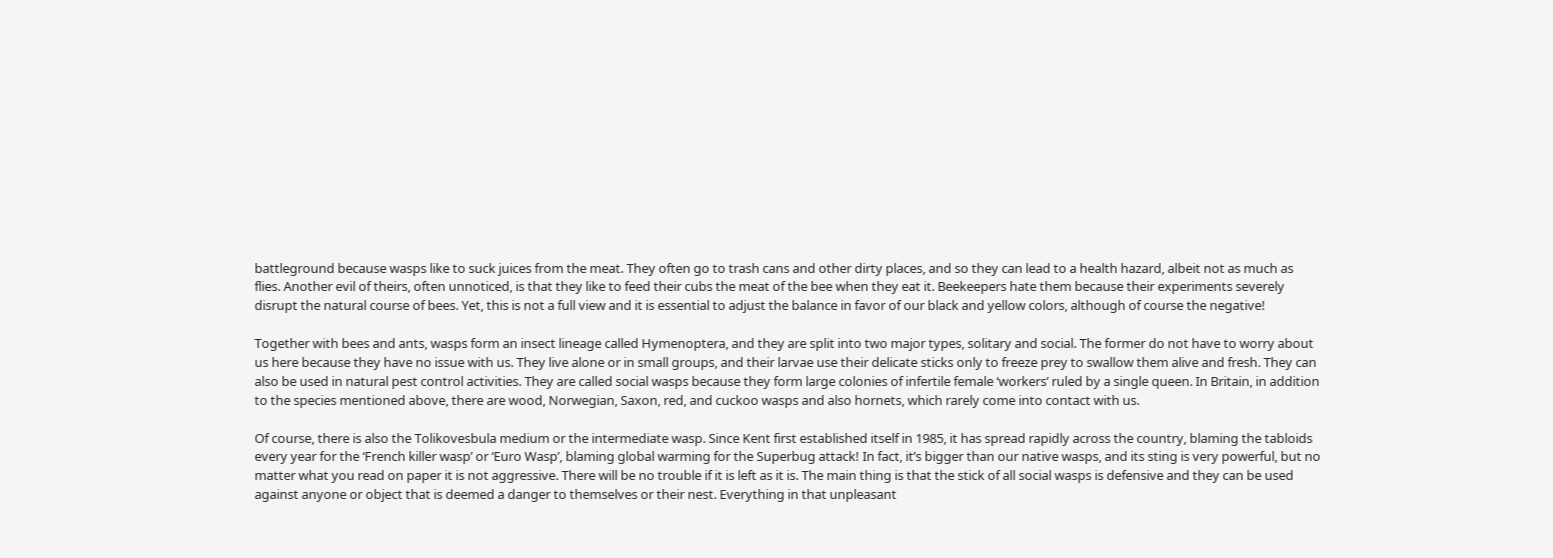battleground because wasps like to suck juices from the meat. They often go to trash cans and other dirty places, and so they can lead to a health hazard, albeit not as much as flies. Another evil of theirs, often unnoticed, is that they like to feed their cubs the meat of the bee when they eat it. Beekeepers hate them because their experiments severely disrupt the natural course of bees. Yet, this is not a full view and it is essential to adjust the balance in favor of our black and yellow colors, although of course the negative!

Together with bees and ants, wasps form an insect lineage called Hymenoptera, and they are split into two major types, solitary and social. The former do not have to worry about us here because they have no issue with us. They live alone or in small groups, and their larvae use their delicate sticks only to freeze prey to swallow them alive and fresh. They can also be used in natural pest control activities. They are called social wasps because they form large colonies of infertile female ‘workers’ ruled by a single queen. In Britain, in addition to the species mentioned above, there are wood, Norwegian, Saxon, red, and cuckoo wasps and also hornets, which rarely come into contact with us.

Of course, there is also the Tolikovesbula medium or the intermediate wasp. Since Kent first established itself in 1985, it has spread rapidly across the country, blaming the tabloids every year for the ‘French killer wasp’ or ‘Euro Wasp’, blaming global warming for the Superbug attack! In fact, it’s bigger than our native wasps, and its sting is very powerful, but no matter what you read on paper it is not aggressive. There will be no trouble if it is left as it is. The main thing is that the stick of all social wasps is defensive and they can be used against anyone or object that is deemed a danger to themselves or their nest. Everything in that unpleasant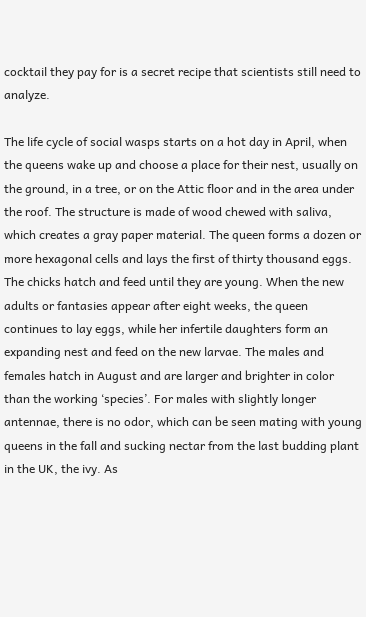cocktail they pay for is a secret recipe that scientists still need to analyze.

The life cycle of social wasps starts on a hot day in April, when the queens wake up and choose a place for their nest, usually on the ground, in a tree, or on the Attic floor and in the area under the roof. The structure is made of wood chewed with saliva, which creates a gray paper material. The queen forms a dozen or more hexagonal cells and lays the first of thirty thousand eggs. The chicks hatch and feed until they are young. When the new adults or fantasies appear after eight weeks, the queen continues to lay eggs, while her infertile daughters form an expanding nest and feed on the new larvae. The males and females hatch in August and are larger and brighter in color than the working ‘species’. For males with slightly longer antennae, there is no odor, which can be seen mating with young queens in the fall and sucking nectar from the last budding plant in the UK, the ivy. As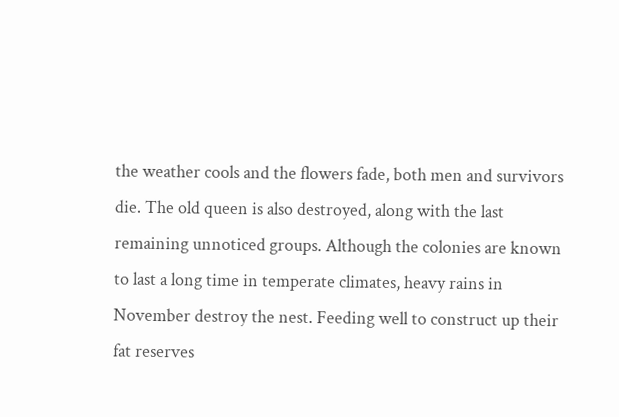the weather cools and the flowers fade, both men and survivors die. The old queen is also destroyed, along with the last remaining unnoticed groups. Although the colonies are known to last a long time in temperate climates, heavy rains in November destroy the nest. Feeding well to construct up their fat reserves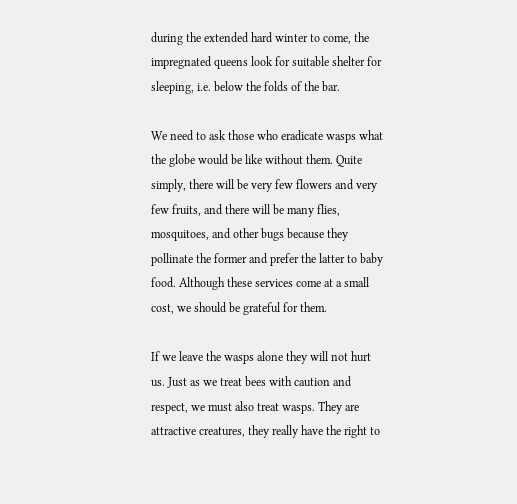during the extended hard winter to come, the impregnated queens look for suitable shelter for sleeping, i.e. below the folds of the bar.

We need to ask those who eradicate wasps what the globe would be like without them. Quite simply, there will be very few flowers and very few fruits, and there will be many flies, mosquitoes, and other bugs because they pollinate the former and prefer the latter to baby food. Although these services come at a small cost, we should be grateful for them.

If we leave the wasps alone they will not hurt us. Just as we treat bees with caution and respect, we must also treat wasps. They are attractive creatures, they really have the right to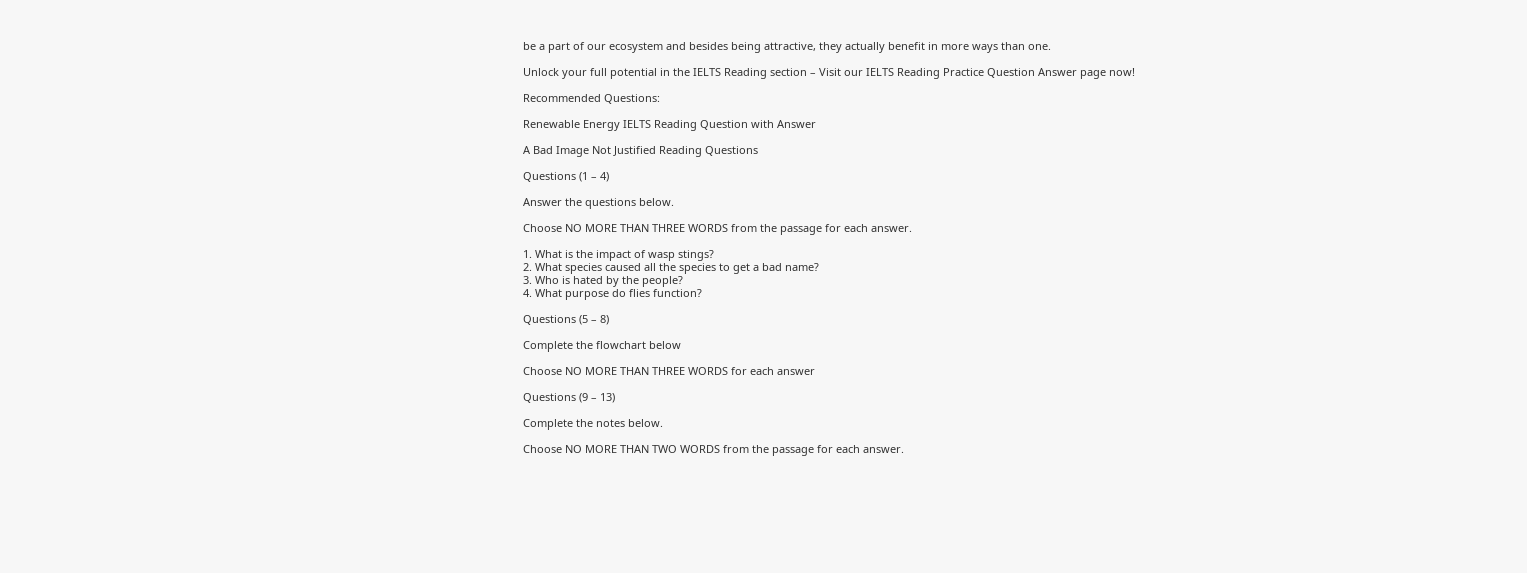be a part of our ecosystem and besides being attractive, they actually benefit in more ways than one.

Unlock your full potential in the IELTS Reading section – Visit our IELTS Reading Practice Question Answer page now!

Recommended Questions:

Renewable Energy IELTS Reading Question with Answer

A Bad Image Not Justified Reading Questions

Questions (1 – 4)

Answer the questions below.

Choose NO MORE THAN THREE WORDS from the passage for each answer.

1. What is the impact of wasp stings?
2. What species caused all the species to get a bad name?
3. Who is hated by the people?
4. What purpose do flies function?

Questions (5 – 8)

Complete the flowchart below

Choose NO MORE THAN THREE WORDS for each answer

Questions (9 – 13)

Complete the notes below.

Choose NO MORE THAN TWO WORDS from the passage for each answer.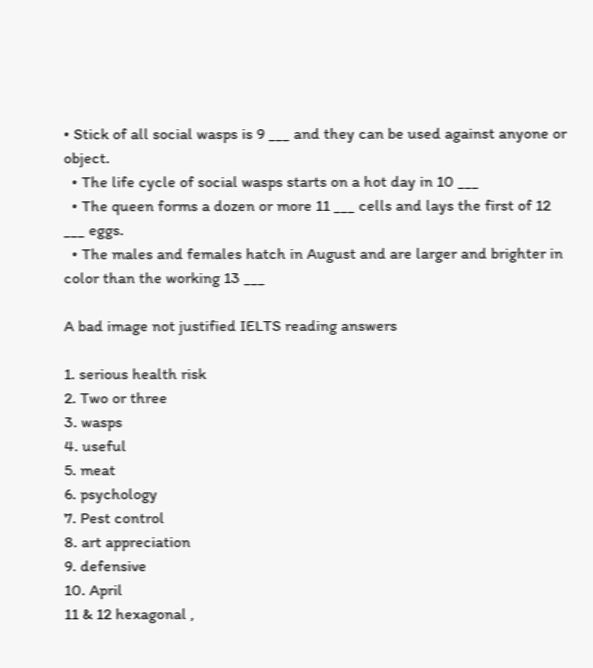• Stick of all social wasps is 9 ___ and they can be used against anyone or object.
  • The life cycle of social wasps starts on a hot day in 10 ___
  • The queen forms a dozen or more 11 ___ cells and lays the first of 12 ___ eggs.
  • The males and females hatch in August and are larger and brighter in color than the working 13 ___

A bad image not justified IELTS reading answers

1. serious health risk
2. Two or three
3. wasps
4. useful
5. meat
6. psychology
7. Pest control
8. art appreciation
9. defensive
10. April
11 & 12 hexagonal ,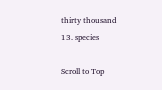thirty thousand
13. species

Scroll to Top